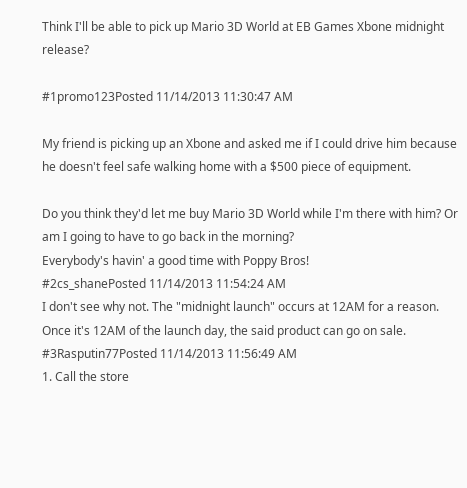Think I'll be able to pick up Mario 3D World at EB Games Xbone midnight release?

#1promo123Posted 11/14/2013 11:30:47 AM

My friend is picking up an Xbone and asked me if I could drive him because he doesn't feel safe walking home with a $500 piece of equipment.

Do you think they'd let me buy Mario 3D World while I'm there with him? Or am I going to have to go back in the morning?
Everybody's havin' a good time with Poppy Bros!
#2cs_shanePosted 11/14/2013 11:54:24 AM
I don't see why not. The "midnight launch" occurs at 12AM for a reason. Once it's 12AM of the launch day, the said product can go on sale.
#3Rasputin77Posted 11/14/2013 11:56:49 AM
1. Call the store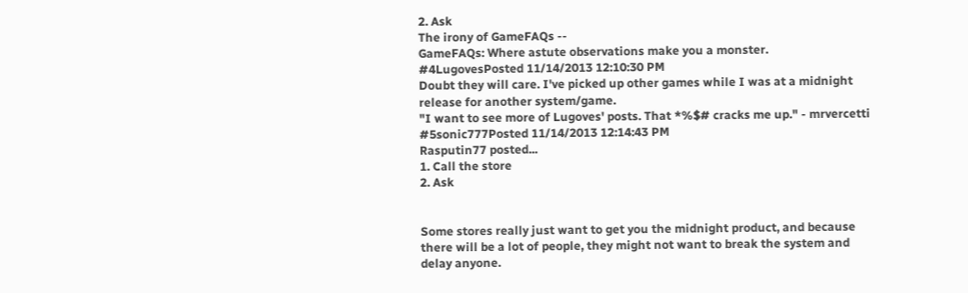2. Ask
The irony of GameFAQs --
GameFAQs: Where astute observations make you a monster.
#4LugovesPosted 11/14/2013 12:10:30 PM
Doubt they will care. I've picked up other games while I was at a midnight release for another system/game.
"I want to see more of Lugoves' posts. That *%$# cracks me up." - mrvercetti
#5sonic777Posted 11/14/2013 12:14:43 PM
Rasputin77 posted...
1. Call the store
2. Ask


Some stores really just want to get you the midnight product, and because there will be a lot of people, they might not want to break the system and delay anyone.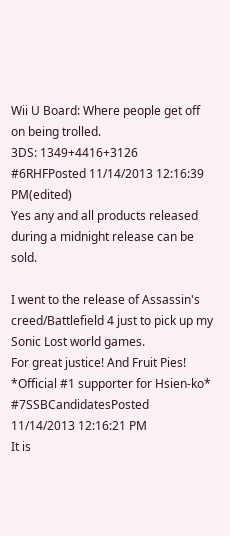Wii U Board: Where people get off on being trolled.
3DS: 1349+4416+3126
#6RHFPosted 11/14/2013 12:16:39 PM(edited)
Yes any and all products released during a midnight release can be sold.

I went to the release of Assassin's creed/Battlefield 4 just to pick up my Sonic Lost world games.
For great justice! And Fruit Pies! *Official #1 supporter for Hsien-ko*
#7SSBCandidatesPosted 11/14/2013 12:16:21 PM
It is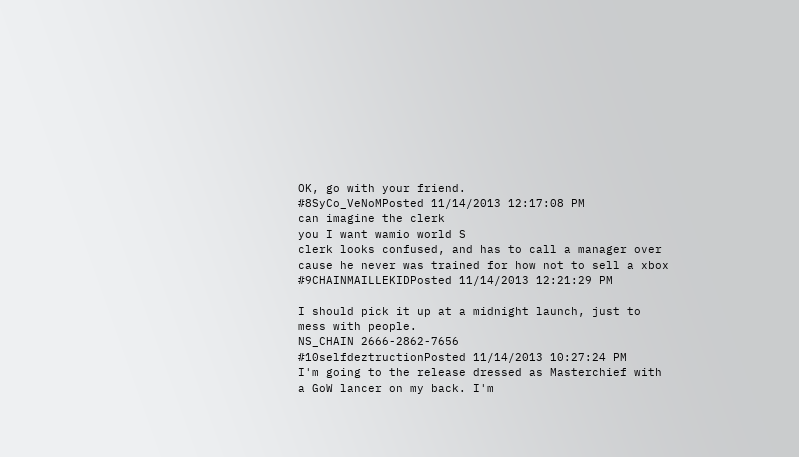OK, go with your friend.
#8SyCo_VeNoMPosted 11/14/2013 12:17:08 PM
can imagine the clerk
you I want wamio world S
clerk looks confused, and has to call a manager over cause he never was trained for how not to sell a xbox
#9CHAINMAILLEKIDPosted 11/14/2013 12:21:29 PM

I should pick it up at a midnight launch, just to mess with people.
NS_CHAIN 2666-2862-7656
#10selfdeztructionPosted 11/14/2013 10:27:24 PM
I'm going to the release dressed as Masterchief with a GoW lancer on my back. I'm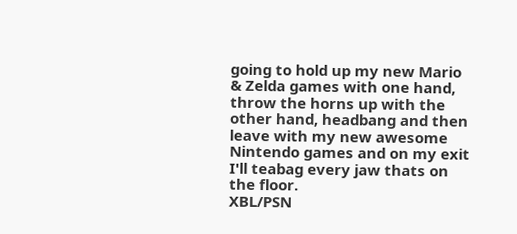going to hold up my new Mario & Zelda games with one hand, throw the horns up with the other hand, headbang and then leave with my new awesome Nintendo games and on my exit I'll teabag every jaw thats on the floor.
XBL/PSN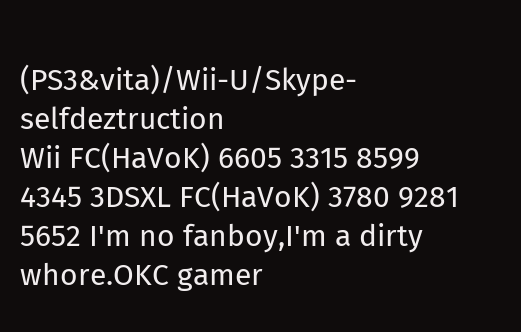(PS3&vita)/Wii-U/Skype-selfdeztruction
Wii FC(HaVoK) 6605 3315 8599 4345 3DSXL FC(HaVoK) 3780 9281 5652 I'm no fanboy,I'm a dirty whore.OKC gamer